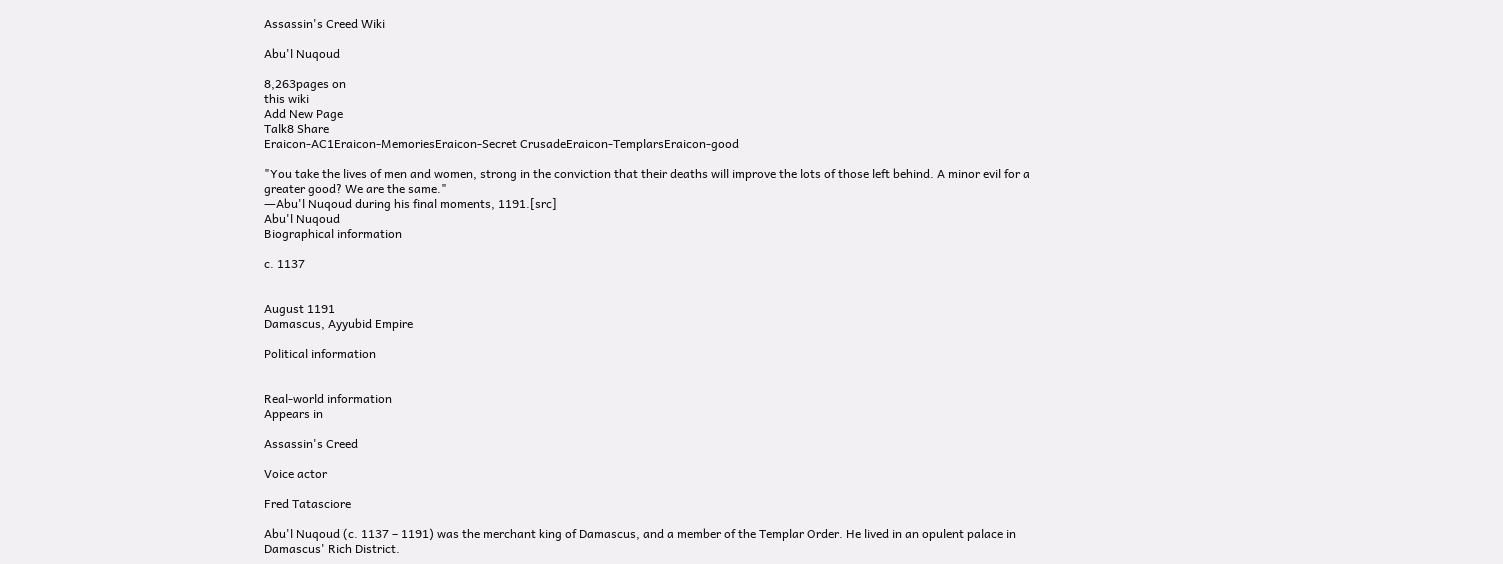Assassin's Creed Wiki

Abu'l Nuqoud

8,263pages on
this wiki
Add New Page
Talk8 Share
Eraicon-AC1Eraicon-MemoriesEraicon-Secret CrusadeEraicon-TemplarsEraicon-good

"You take the lives of men and women, strong in the conviction that their deaths will improve the lots of those left behind. A minor evil for a greater good? We are the same."
―Abu'l Nuqoud during his final moments, 1191.[src]
Abu'l Nuqoud
Biographical information

c. 1137


August 1191
Damascus, Ayyubid Empire

Political information


Real-world information
Appears in

Assassin's Creed

Voice actor

Fred Tatasciore

Abu'l Nuqoud (c. 1137 – 1191) was the merchant king of Damascus, and a member of the Templar Order. He lived in an opulent palace in Damascus' Rich District.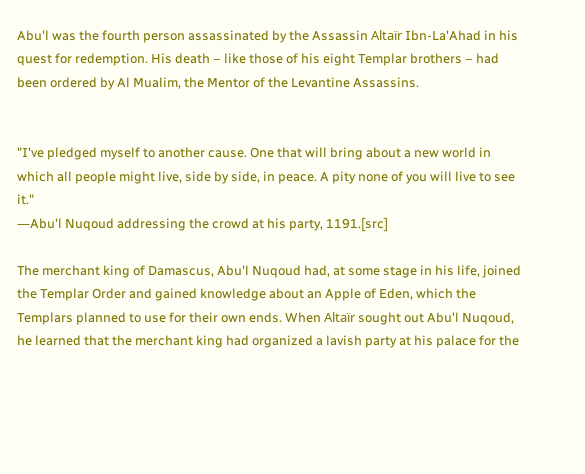Abu'l was the fourth person assassinated by the Assassin Altaïr Ibn-La'Ahad in his quest for redemption. His death – like those of his eight Templar brothers – had been ordered by Al Mualim, the Mentor of the Levantine Assassins.


"I've pledged myself to another cause. One that will bring about a new world in which all people might live, side by side, in peace. A pity none of you will live to see it."
―Abu'l Nuqoud addressing the crowd at his party, 1191.[src]

The merchant king of Damascus, Abu'l Nuqoud had, at some stage in his life, joined the Templar Order and gained knowledge about an Apple of Eden, which the Templars planned to use for their own ends. When Altaïr sought out Abu'l Nuqoud, he learned that the merchant king had organized a lavish party at his palace for the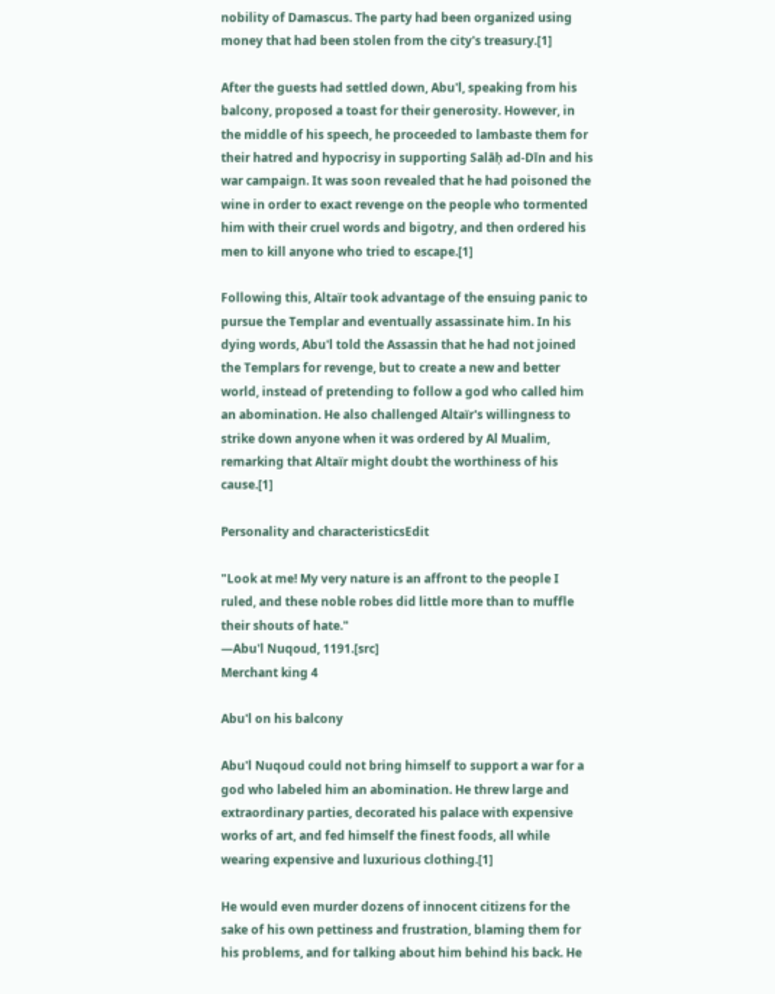nobility of Damascus. The party had been organized using money that had been stolen from the city's treasury.[1]

After the guests had settled down, Abu'l, speaking from his balcony, proposed a toast for their generosity. However, in the middle of his speech, he proceeded to lambaste them for their hatred and hypocrisy in supporting Salāḥ ad-Dīn and his war campaign. It was soon revealed that he had poisoned the wine in order to exact revenge on the people who tormented him with their cruel words and bigotry, and then ordered his men to kill anyone who tried to escape.[1]

Following this, Altaïr took advantage of the ensuing panic to pursue the Templar and eventually assassinate him. In his dying words, Abu'l told the Assassin that he had not joined the Templars for revenge, but to create a new and better world, instead of pretending to follow a god who called him an abomination. He also challenged Altaïr's willingness to strike down anyone when it was ordered by Al Mualim, remarking that Altaïr might doubt the worthiness of his cause.[1]

Personality and characteristicsEdit

"Look at me! My very nature is an affront to the people I ruled, and these noble robes did little more than to muffle their shouts of hate."
―Abu'l Nuqoud, 1191.[src]
Merchant king 4

Abu'l on his balcony

Abu'l Nuqoud could not bring himself to support a war for a god who labeled him an abomination. He threw large and extraordinary parties, decorated his palace with expensive works of art, and fed himself the finest foods, all while wearing expensive and luxurious clothing.[1]

He would even murder dozens of innocent citizens for the sake of his own pettiness and frustration, blaming them for his problems, and for talking about him behind his back. He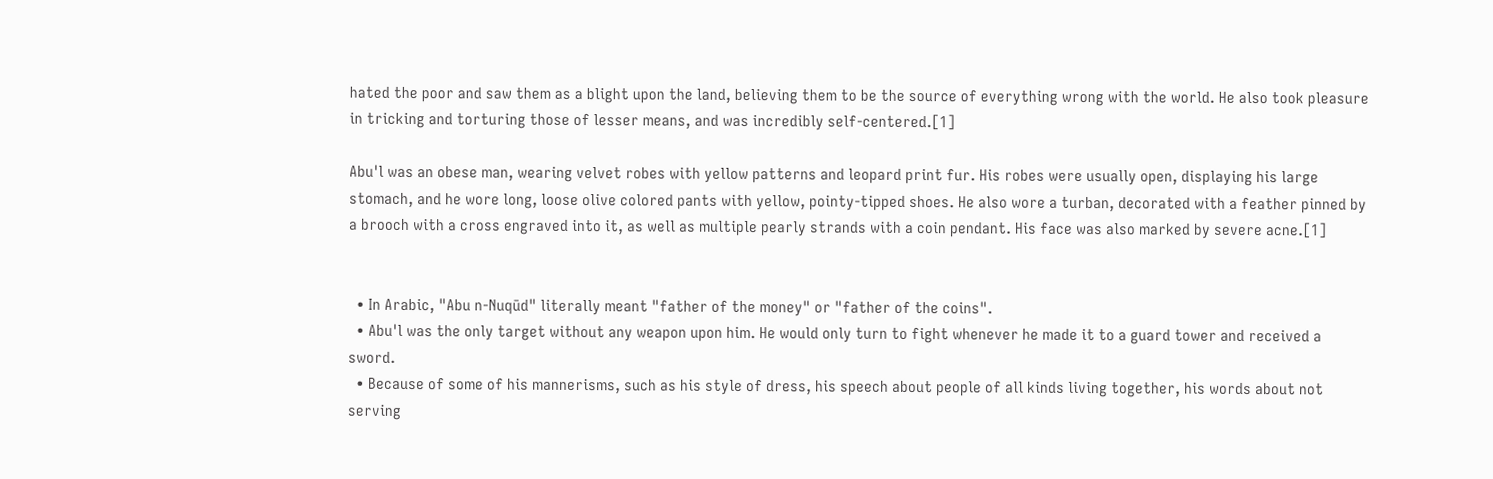hated the poor and saw them as a blight upon the land, believing them to be the source of everything wrong with the world. He also took pleasure in tricking and torturing those of lesser means, and was incredibly self-centered.[1]

Abu'l was an obese man, wearing velvet robes with yellow patterns and leopard print fur. His robes were usually open, displaying his large stomach, and he wore long, loose olive colored pants with yellow, pointy-tipped shoes. He also wore a turban, decorated with a feather pinned by a brooch with a cross engraved into it, as well as multiple pearly strands with a coin pendant. His face was also marked by severe acne.[1]


  • In Arabic, "Abu n-Nuqūd" literally meant "father of the money" or "father of the coins".
  • Abu'l was the only target without any weapon upon him. He would only turn to fight whenever he made it to a guard tower and received a sword.
  • Because of some of his mannerisms, such as his style of dress, his speech about people of all kinds living together, his words about not serving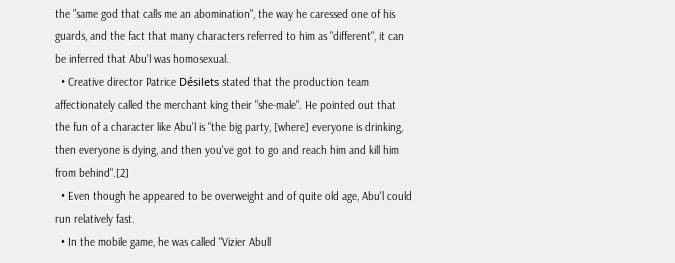the "same god that calls me an abomination", the way he caressed one of his guards, and the fact that many characters referred to him as "different", it can be inferred that Abu'l was homosexual.
  • Creative director Patrice Désilets stated that the production team affectionately called the merchant king their "she-male". He pointed out that the fun of a character like Abu'l is "the big party, [where] everyone is drinking, then everyone is dying, and then you've got to go and reach him and kill him from behind".[2]
  • Even though he appeared to be overweight and of quite old age, Abu'l could run relatively fast.
  • In the mobile game, he was called "Vizier Abull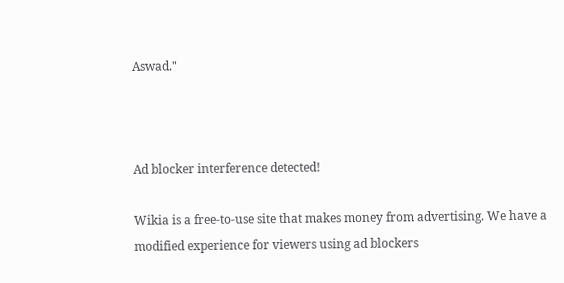Aswad."



Ad blocker interference detected!

Wikia is a free-to-use site that makes money from advertising. We have a modified experience for viewers using ad blockers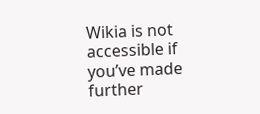Wikia is not accessible if you’ve made further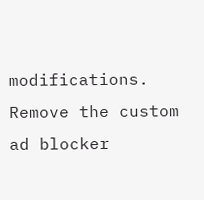modifications. Remove the custom ad blocker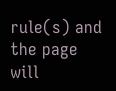rule(s) and the page will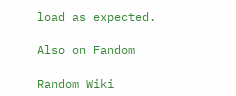load as expected.

Also on Fandom

Random Wiki